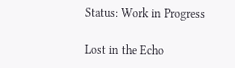Status: Work in Progress

Lost in the Echo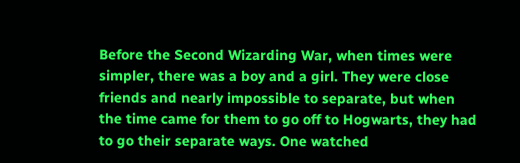Before the Second Wizarding War, when times were simpler, there was a boy and a girl. They were close friends and nearly impossible to separate, but when the time came for them to go off to Hogwarts, they had to go their separate ways. One watched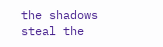the shadows steal the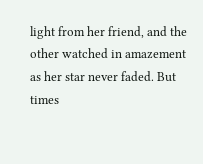light from her friend, and the other watched in amazement as her star never faded. But times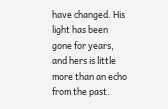have changed. His light has been gone for years, and hers is little more than an echo from the past.